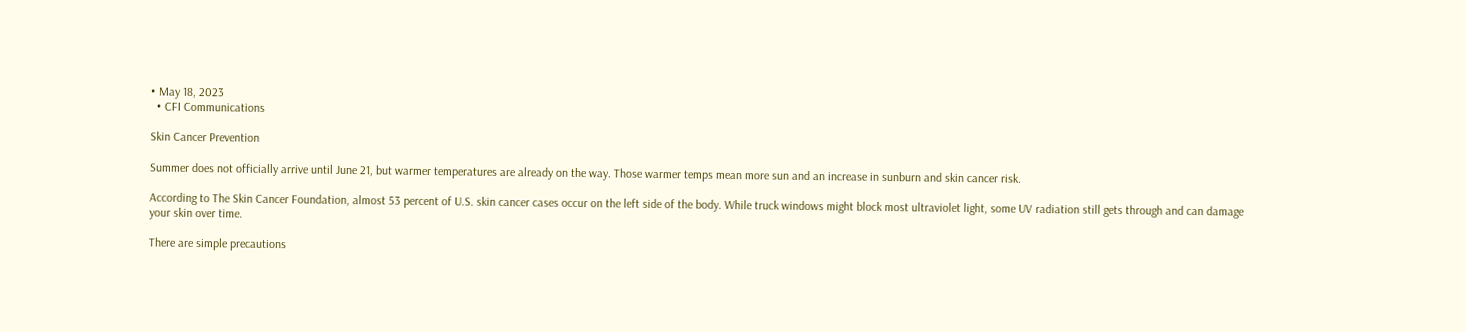• May 18, 2023
  • CFI Communications

Skin Cancer Prevention

Summer does not officially arrive until June 21, but warmer temperatures are already on the way. Those warmer temps mean more sun and an increase in sunburn and skin cancer risk.

According to The Skin Cancer Foundation, almost 53 percent of U.S. skin cancer cases occur on the left side of the body. While truck windows might block most ultraviolet light, some UV radiation still gets through and can damage your skin over time.

There are simple precautions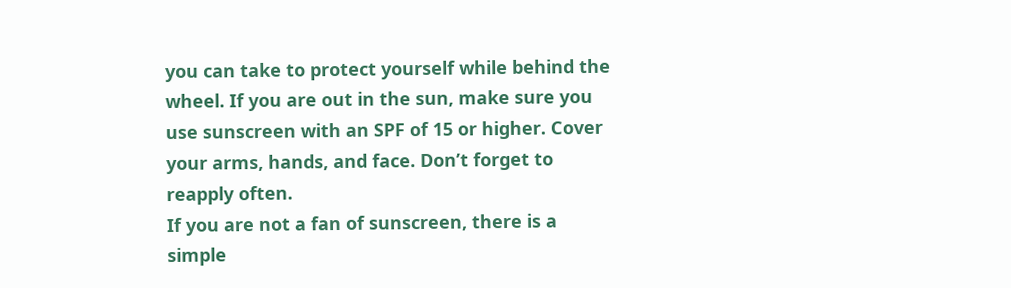you can take to protect yourself while behind the wheel. If you are out in the sun, make sure you use sunscreen with an SPF of 15 or higher. Cover your arms, hands, and face. Don’t forget to reapply often.
If you are not a fan of sunscreen, there is a simple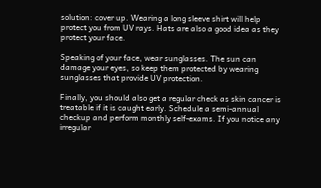solution: cover up. Wearing a long sleeve shirt will help protect you from UV rays. Hats are also a good idea as they protect your face.

Speaking of your face, wear sunglasses. The sun can damage your eyes, so keep them protected by wearing sunglasses that provide UV protection.

Finally, you should also get a regular check as skin cancer is treatable if it is caught early. Schedule a semi-annual checkup and perform monthly self-exams. If you notice any irregular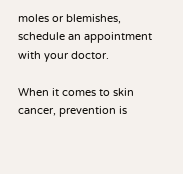moles or blemishes, schedule an appointment with your doctor.

When it comes to skin cancer, prevention is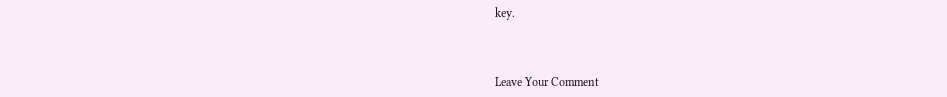key.



Leave Your Comment